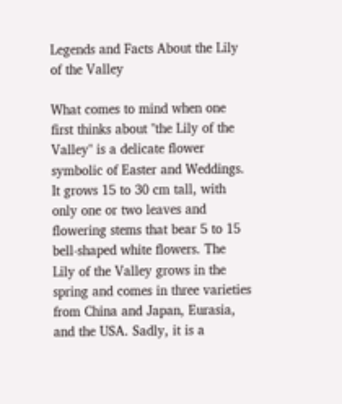Legends and Facts About the Lily of the Valley

What comes to mind when one first thinks about "the Lily of the Valley" is a delicate flower symbolic of Easter and Weddings. It grows 15 to 30 cm tall, with only one or two leaves and flowering stems that bear 5 to 15 bell-shaped white flowers. The Lily of the Valley grows in the spring and comes in three varieties from China and Japan, Eurasia, and the USA. Sadly, it is a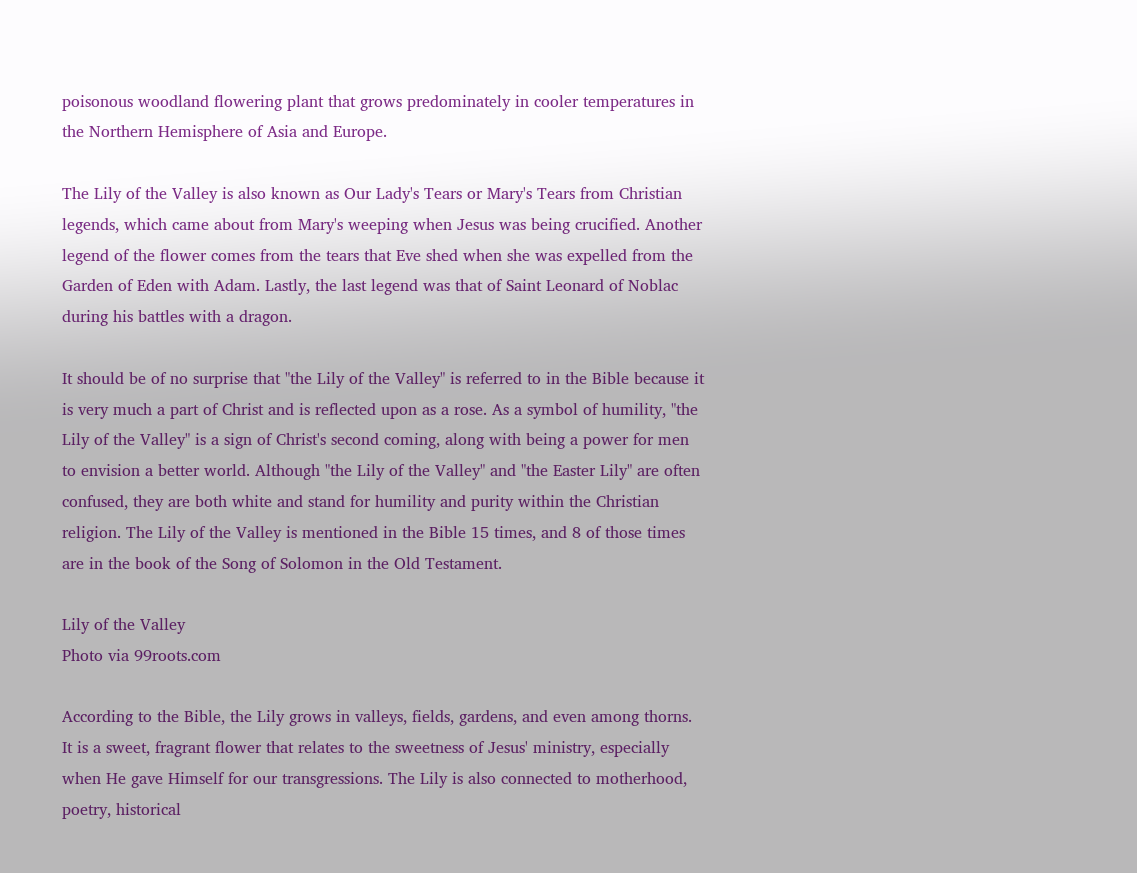poisonous woodland flowering plant that grows predominately in cooler temperatures in the Northern Hemisphere of Asia and Europe.

The Lily of the Valley is also known as Our Lady's Tears or Mary's Tears from Christian legends, which came about from Mary's weeping when Jesus was being crucified. Another legend of the flower comes from the tears that Eve shed when she was expelled from the Garden of Eden with Adam. Lastly, the last legend was that of Saint Leonard of Noblac during his battles with a dragon.

It should be of no surprise that "the Lily of the Valley" is referred to in the Bible because it is very much a part of Christ and is reflected upon as a rose. As a symbol of humility, "the Lily of the Valley" is a sign of Christ's second coming, along with being a power for men to envision a better world. Although "the Lily of the Valley" and "the Easter Lily" are often confused, they are both white and stand for humility and purity within the Christian religion. The Lily of the Valley is mentioned in the Bible 15 times, and 8 of those times are in the book of the Song of Solomon in the Old Testament.

Lily of the Valley
Photo via 99roots.com

According to the Bible, the Lily grows in valleys, fields, gardens, and even among thorns. It is a sweet, fragrant flower that relates to the sweetness of Jesus' ministry, especially when He gave Himself for our transgressions. The Lily is also connected to motherhood, poetry, historical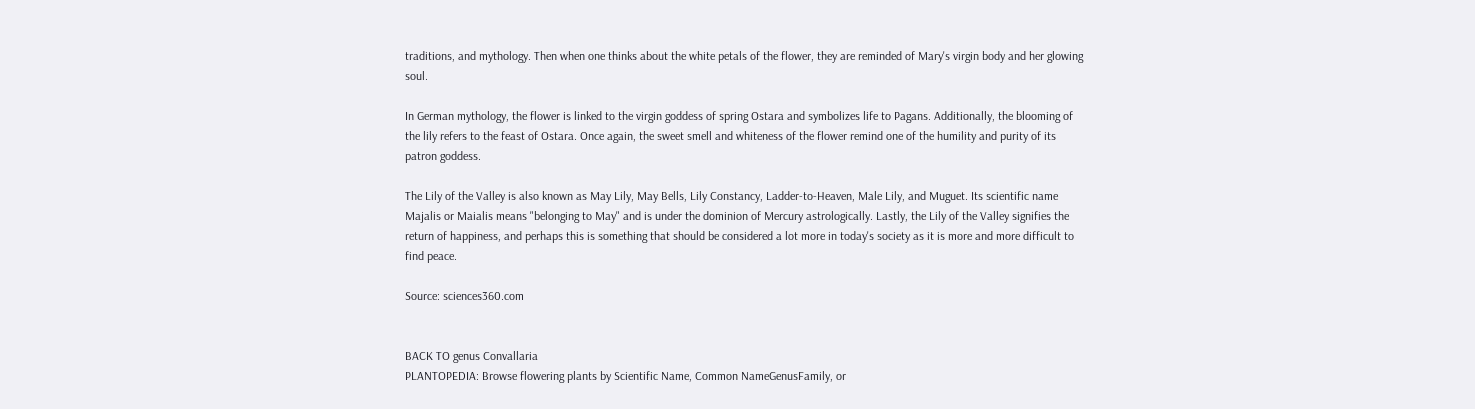traditions, and mythology. Then when one thinks about the white petals of the flower, they are reminded of Mary's virgin body and her glowing soul.

In German mythology, the flower is linked to the virgin goddess of spring Ostara and symbolizes life to Pagans. Additionally, the blooming of the lily refers to the feast of Ostara. Once again, the sweet smell and whiteness of the flower remind one of the humility and purity of its patron goddess.

The Lily of the Valley is also known as May Lily, May Bells, Lily Constancy, Ladder-to-Heaven, Male Lily, and Muguet. Its scientific name Majalis or Maialis means "belonging to May" and is under the dominion of Mercury astrologically. Lastly, the Lily of the Valley signifies the return of happiness, and perhaps this is something that should be considered a lot more in today's society as it is more and more difficult to find peace.

Source: sciences360.com


BACK TO genus Convallaria
PLANTOPEDIA: Browse flowering plants by Scientific Name, Common NameGenusFamily, or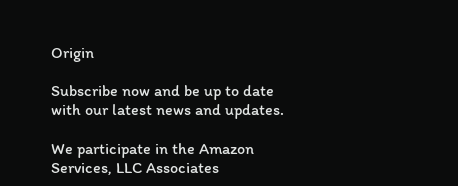Origin

Subscribe now and be up to date with our latest news and updates.

We participate in the Amazon Services, LLC Associates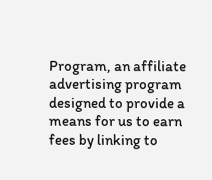Program, an affiliate advertising program designed to provide a means for us to earn fees by linking to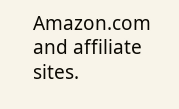Amazon.com and affiliate sites.